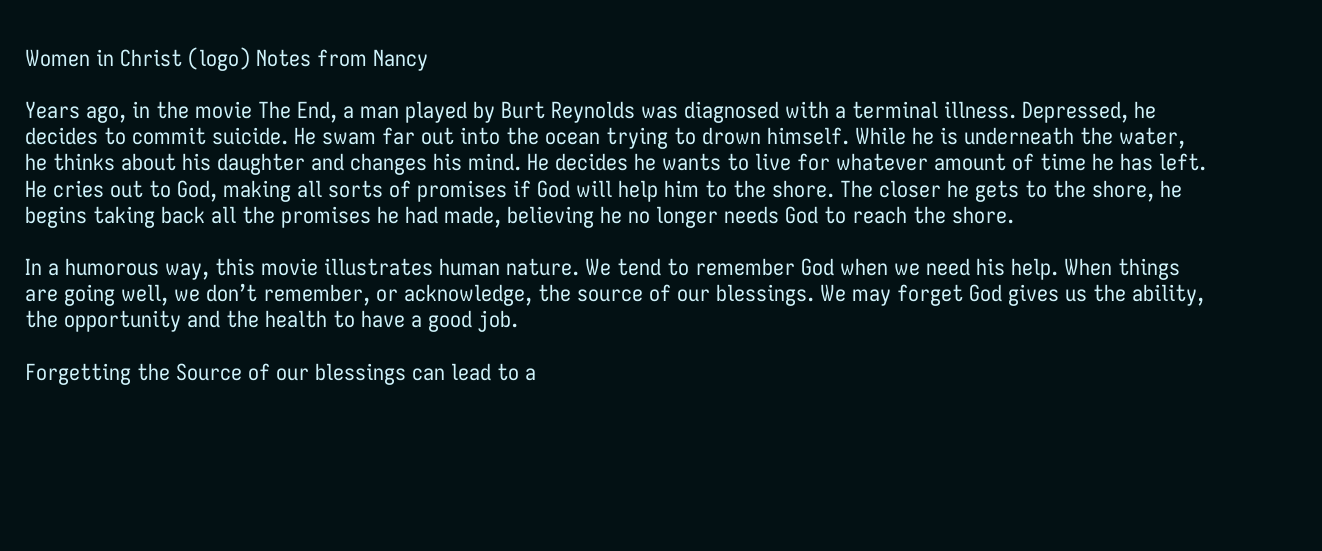Women in Christ (logo) Notes from Nancy

Years ago, in the movie The End, a man played by Burt Reynolds was diagnosed with a terminal illness. Depressed, he decides to commit suicide. He swam far out into the ocean trying to drown himself. While he is underneath the water, he thinks about his daughter and changes his mind. He decides he wants to live for whatever amount of time he has left. He cries out to God, making all sorts of promises if God will help him to the shore. The closer he gets to the shore, he begins taking back all the promises he had made, believing he no longer needs God to reach the shore.

In a humorous way, this movie illustrates human nature. We tend to remember God when we need his help. When things are going well, we don’t remember, or acknowledge, the source of our blessings. We may forget God gives us the ability, the opportunity and the health to have a good job.

Forgetting the Source of our blessings can lead to a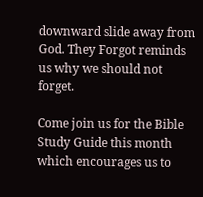downward slide away from God. They Forgot reminds us why we should not forget.

Come join us for the Bible Study Guide this month which encourages us to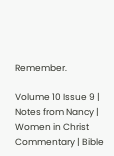Remember.

Volume 10 Issue 9 | Notes from Nancy | Women in Christ Commentary | Bible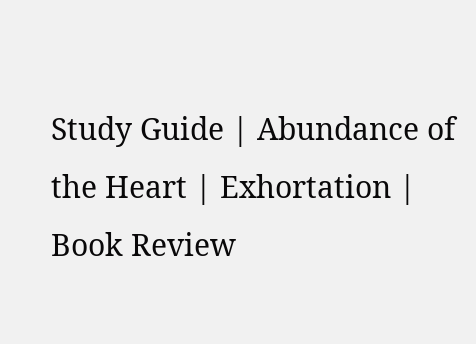Study Guide | Abundance of the Heart | Exhortation | Book Review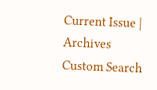Current Issue | Archives
Custom Search